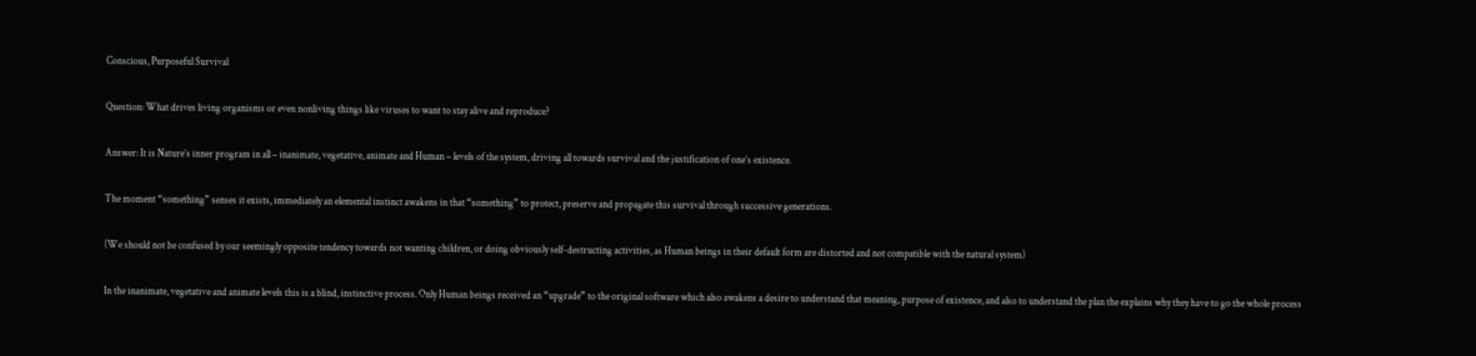Conscious, Purposeful Survival

Question: What drives living organisms or even nonliving things like viruses to want to stay alive and reproduce?

Answer: It is Nature’s inner program in all – inanimate, vegetative, animate and Human – levels of the system, driving all towards survival and the justification of one’s existence.

The moment “something” senses it exists, immediately an elemental instinct awakens in that “something” to protect, preserve and propagate this survival through successive generations.

(We should not be confused by our seemingly opposite tendency towards not wanting children, or doing obviously self-destructing activities, as Human beings in their default form are distorted and not compatible with the natural system)

In the inanimate, vegetative and animate levels this is a blind, instinctive process. Only Human beings received an “upgrade” to the original software which also awakens a desire to understand that meaning, purpose of existence, and also to understand the plan the explains why they have to go the whole process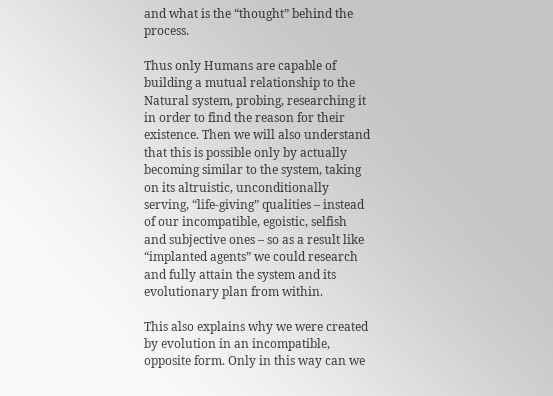and what is the “thought” behind the process.

Thus only Humans are capable of building a mutual relationship to the Natural system, probing, researching it in order to find the reason for their existence. Then we will also understand that this is possible only by actually becoming similar to the system, taking on its altruistic, unconditionally serving, “life-giving” qualities – instead of our incompatible, egoistic, selfish and subjective ones – so as a result like “implanted agents” we could research and fully attain the system and its evolutionary plan from within.

This also explains why we were created by evolution in an incompatible, opposite form. Only in this way can we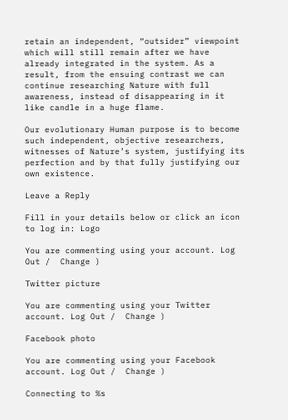retain an independent, “outsider” viewpoint which will still remain after we have already integrated in the system. As a result, from the ensuing contrast we can continue researching Nature with full awareness, instead of disappearing in it like candle in a huge flame.

Our evolutionary Human purpose is to become such independent, objective researchers, witnesses of Nature’s system, justifying its perfection and by that fully justifying our own existence.

Leave a Reply

Fill in your details below or click an icon to log in: Logo

You are commenting using your account. Log Out /  Change )

Twitter picture

You are commenting using your Twitter account. Log Out /  Change )

Facebook photo

You are commenting using your Facebook account. Log Out /  Change )

Connecting to %s